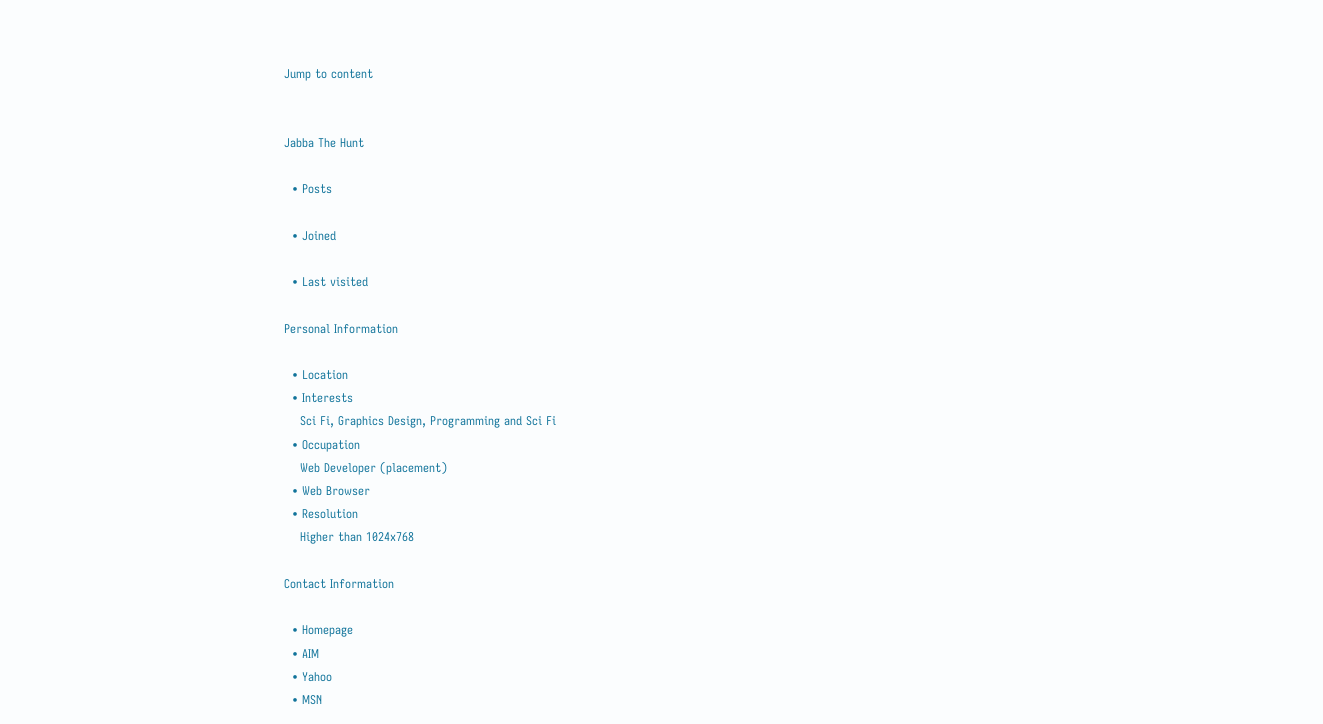Jump to content


Jabba The Hunt

  • Posts

  • Joined

  • Last visited

Personal Information

  • Location
  • Interests
    Sci Fi, Graphics Design, Programming and Sci Fi
  • Occupation
    Web Developer (placement)
  • Web Browser
  • Resolution
    Higher than 1024x768

Contact Information

  • Homepage
  • AIM
  • Yahoo
  • MSN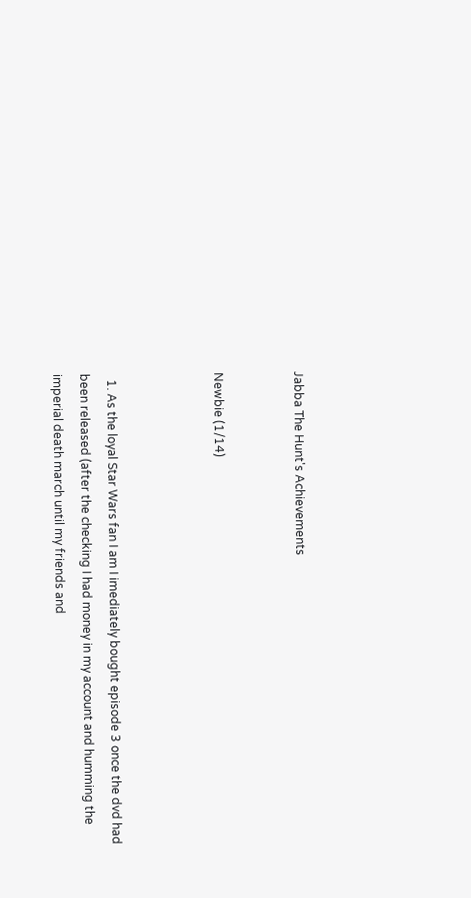Jabba The Hunt's Achievements


Newbie (1/14)



  1. As the loyal Star Wars fan I am I imediately bought episode 3 once the dvd had been released (after the checking I had money in my account and humming the imperial death march until my friends and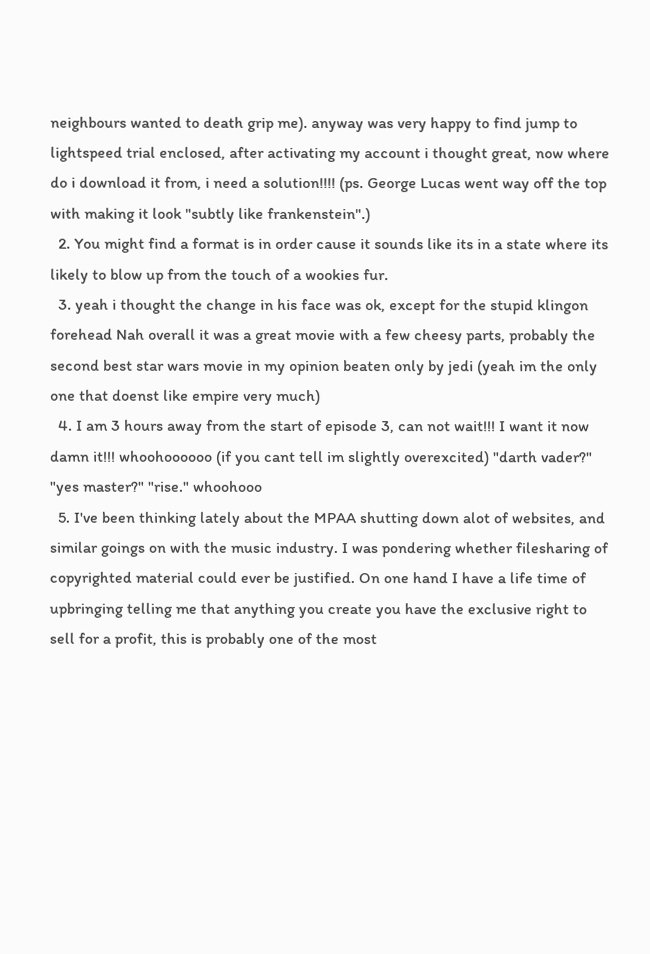neighbours wanted to death grip me). anyway was very happy to find jump to lightspeed trial enclosed, after activating my account i thought great, now where do i download it from, i need a solution!!!! (ps. George Lucas went way off the top with making it look "subtly like frankenstein".)
  2. You might find a format is in order cause it sounds like its in a state where its likely to blow up from the touch of a wookies fur.
  3. yeah i thought the change in his face was ok, except for the stupid klingon forehead Nah overall it was a great movie with a few cheesy parts, probably the second best star wars movie in my opinion beaten only by jedi (yeah im the only one that doenst like empire very much)
  4. I am 3 hours away from the start of episode 3, can not wait!!! I want it now damn it!!! whoohoooooo (if you cant tell im slightly overexcited) "darth vader?" "yes master?" "rise." whoohooo
  5. I've been thinking lately about the MPAA shutting down alot of websites, and similar goings on with the music industry. I was pondering whether filesharing of copyrighted material could ever be justified. On one hand I have a life time of upbringing telling me that anything you create you have the exclusive right to sell for a profit, this is probably one of the most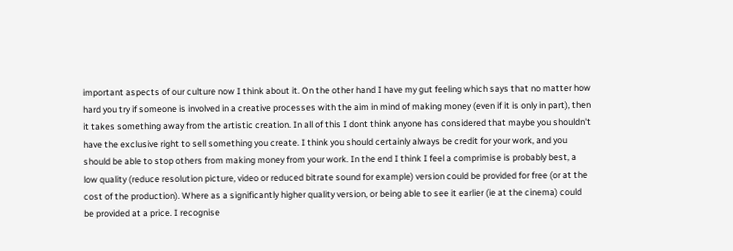important aspects of our culture now I think about it. On the other hand I have my gut feeling which says that no matter how hard you try if someone is involved in a creative processes with the aim in mind of making money (even if it is only in part), then it takes something away from the artistic creation. In all of this I dont think anyone has considered that maybe you shouldn't have the exclusive right to sell something you create. I think you should certainly always be credit for your work, and you should be able to stop others from making money from your work. In the end I think I feel a comprimise is probably best, a low quality (reduce resolution picture, video or reduced bitrate sound for example) version could be provided for free (or at the cost of the production). Where as a significantly higher quality version, or being able to see it earlier (ie at the cinema) could be provided at a price. I recognise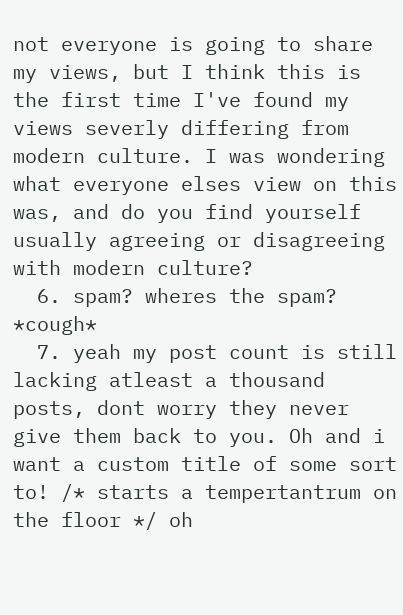not everyone is going to share my views, but I think this is the first time I've found my views severly differing from modern culture. I was wondering what everyone elses view on this was, and do you find yourself usually agreeing or disagreeing with modern culture?
  6. spam? wheres the spam? *cough*
  7. yeah my post count is still lacking atleast a thousand posts, dont worry they never give them back to you. Oh and i want a custom title of some sort to! /* starts a tempertantrum on the floor */ oh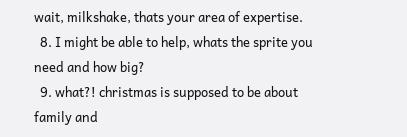wait, milkshake, thats your area of expertise.
  8. I might be able to help, whats the sprite you need and how big?
  9. what?! christmas is supposed to be about family and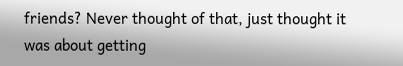friends? Never thought of that, just thought it was about getting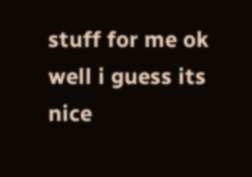stuff for me ok well i guess its nice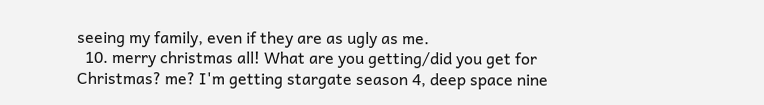seeing my family, even if they are as ugly as me.
  10. merry christmas all! What are you getting/did you get for Christmas? me? I'm getting stargate season 4, deep space nine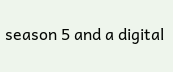season 5 and a digital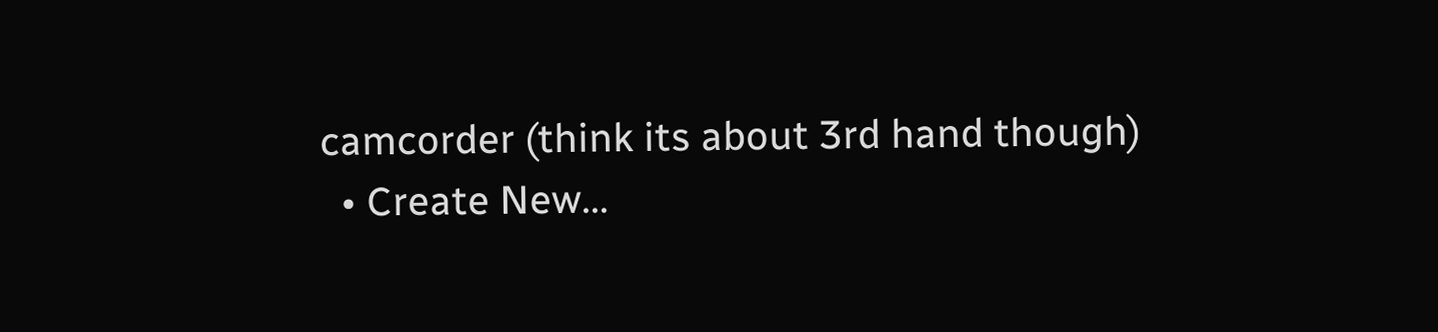camcorder (think its about 3rd hand though)
  • Create New...